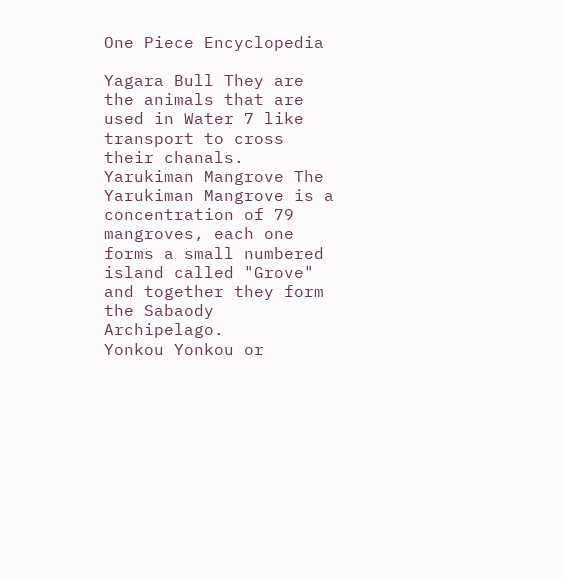One Piece Encyclopedia

Yagara Bull They are the animals that are used in Water 7 like transport to cross their chanals.
Yarukiman Mangrove The Yarukiman Mangrove is a concentration of 79 mangroves, each one forms a small numbered island called "Grove" and together they form the Sabaody Archipelago.
Yonkou Yonkou or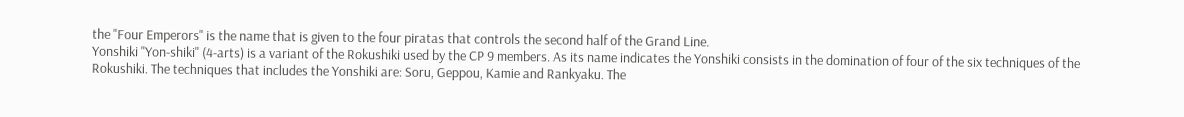the "Four Emperors" is the name that is given to the four piratas that controls the second half of the Grand Line.
Yonshiki "Yon-shiki" (4-arts) is a variant of the Rokushiki used by the CP 9 members. As its name indicates the Yonshiki consists in the domination of four of the six techniques of the Rokushiki. The techniques that includes the Yonshiki are: Soru, Geppou, Kamie and Rankyaku. The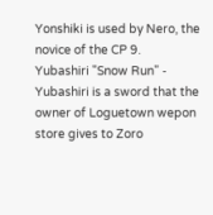Yonshiki is used by Nero, the novice of the CP 9.
Yubashiri "Snow Run" - Yubashiri is a sword that the owner of Loguetown wepon store gives to Zoro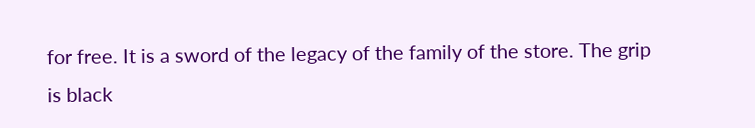for free. It is a sword of the legacy of the family of the store. The grip is black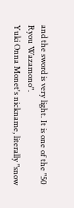and the sword is very light. It is one of the "50 Ryou Wazamono".
Yuki Onna Monet's nickname, literally "snow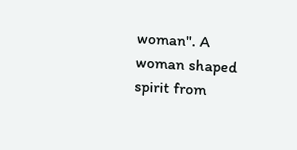woman". A woman shaped spirit from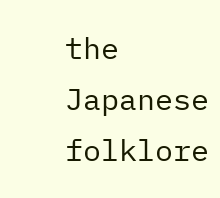the Japanese folklore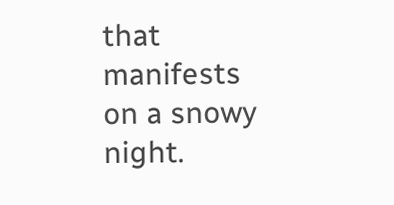that manifests on a snowy night.